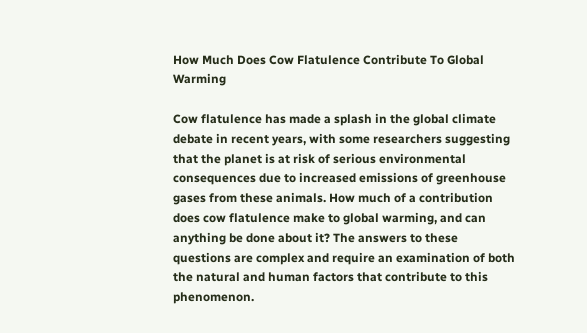How Much Does Cow Flatulence Contribute To Global Warming

Cow flatulence has made a splash in the global climate debate in recent years, with some researchers suggesting that the planet is at risk of serious environmental consequences due to increased emissions of greenhouse gases from these animals. How much of a contribution does cow flatulence make to global warming, and can anything be done about it? The answers to these questions are complex and require an examination of both the natural and human factors that contribute to this phenomenon.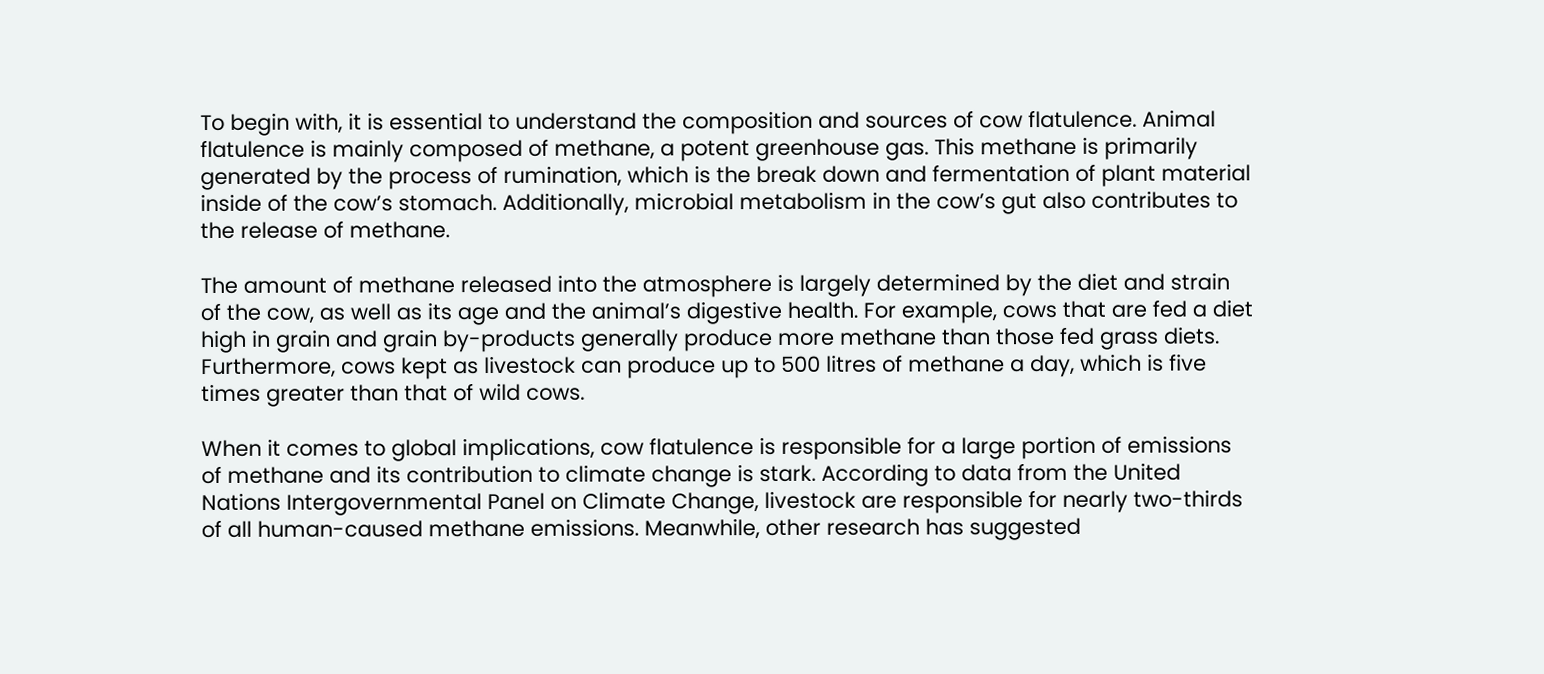To begin with, it is essential to understand the composition and sources of cow flatulence. Animal flatulence is mainly composed of methane, a potent greenhouse gas. This methane is primarily generated by the process of rumination, which is the break down and fermentation of plant material inside of the cow’s stomach. Additionally, microbial metabolism in the cow’s gut also contributes to the release of methane.

The amount of methane released into the atmosphere is largely determined by the diet and strain of the cow, as well as its age and the animal’s digestive health. For example, cows that are fed a diet high in grain and grain by-products generally produce more methane than those fed grass diets. Furthermore, cows kept as livestock can produce up to 500 litres of methane a day, which is five times greater than that of wild cows.

When it comes to global implications, cow flatulence is responsible for a large portion of emissions of methane and its contribution to climate change is stark. According to data from the United Nations Intergovernmental Panel on Climate Change, livestock are responsible for nearly two-thirds of all human-caused methane emissions. Meanwhile, other research has suggested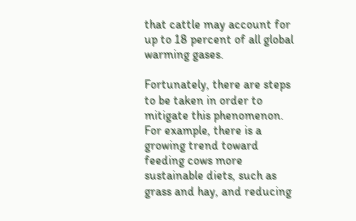that cattle may account for up to 18 percent of all global warming gases.

Fortunately, there are steps to be taken in order to mitigate this phenomenon. For example, there is a growing trend toward feeding cows more sustainable diets, such as grass and hay, and reducing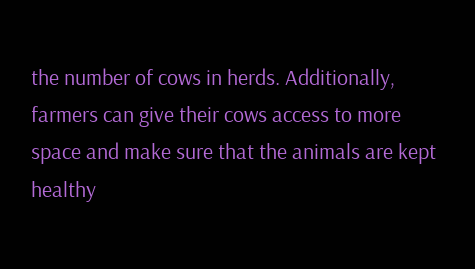the number of cows in herds. Additionally, farmers can give their cows access to more space and make sure that the animals are kept healthy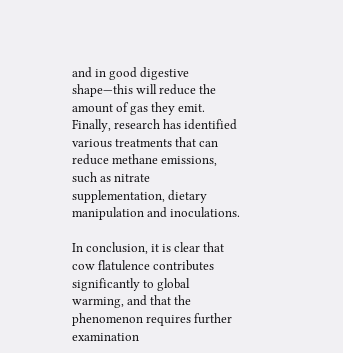and in good digestive shape—this will reduce the amount of gas they emit. Finally, research has identified various treatments that can reduce methane emissions, such as nitrate supplementation, dietary manipulation and inoculations.

In conclusion, it is clear that cow flatulence contributes significantly to global warming, and that the phenomenon requires further examination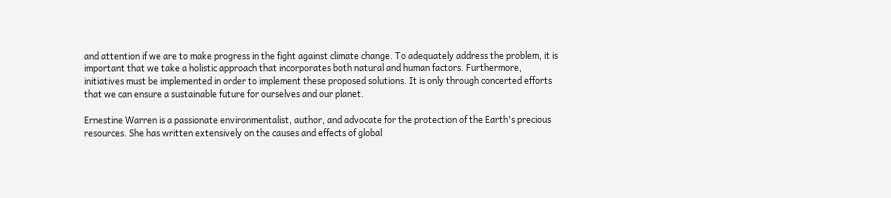and attention if we are to make progress in the fight against climate change. To adequately address the problem, it is important that we take a holistic approach that incorporates both natural and human factors. Furthermore, initiatives must be implemented in order to implement these proposed solutions. It is only through concerted efforts that we can ensure a sustainable future for ourselves and our planet.

Ernestine Warren is a passionate environmentalist, author, and advocate for the protection of the Earth's precious resources. She has written extensively on the causes and effects of global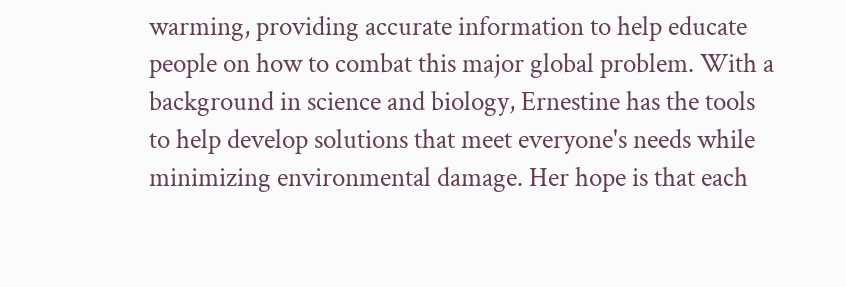warming, providing accurate information to help educate people on how to combat this major global problem. With a background in science and biology, Ernestine has the tools to help develop solutions that meet everyone's needs while minimizing environmental damage. Her hope is that each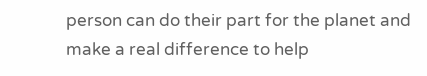person can do their part for the planet and make a real difference to help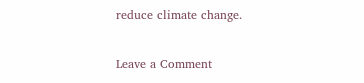reduce climate change.

Leave a Comment